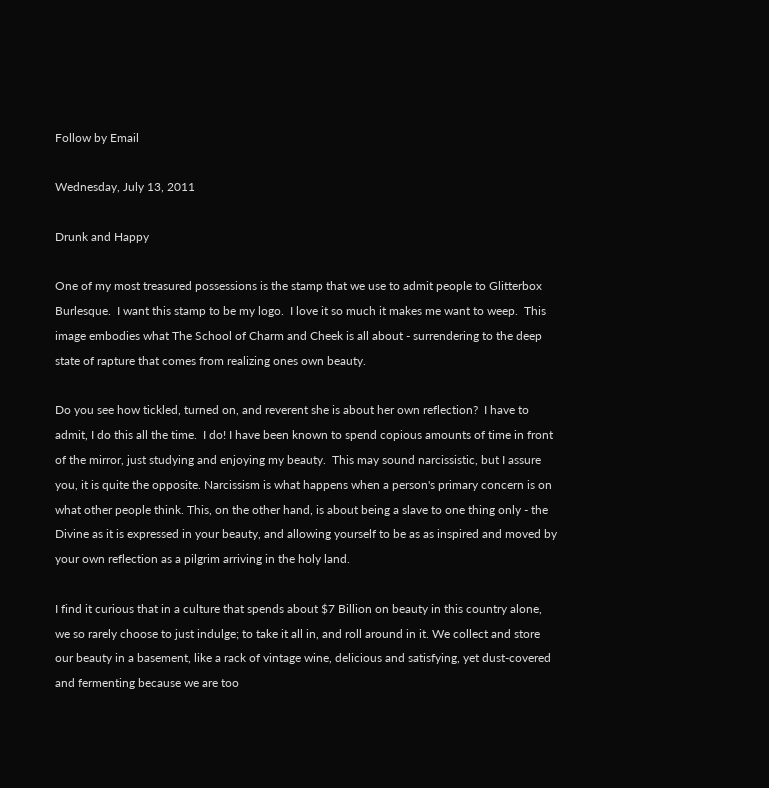Follow by Email

Wednesday, July 13, 2011

Drunk and Happy

One of my most treasured possessions is the stamp that we use to admit people to Glitterbox Burlesque.  I want this stamp to be my logo.  I love it so much it makes me want to weep.  This image embodies what The School of Charm and Cheek is all about - surrendering to the deep state of rapture that comes from realizing ones own beauty.

Do you see how tickled, turned on, and reverent she is about her own reflection?  I have to admit, I do this all the time.  I do! I have been known to spend copious amounts of time in front of the mirror, just studying and enjoying my beauty.  This may sound narcissistic, but I assure you, it is quite the opposite. Narcissism is what happens when a person's primary concern is on what other people think. This, on the other hand, is about being a slave to one thing only - the Divine as it is expressed in your beauty, and allowing yourself to be as as inspired and moved by your own reflection as a pilgrim arriving in the holy land.

I find it curious that in a culture that spends about $7 Billion on beauty in this country alone, we so rarely choose to just indulge; to take it all in, and roll around in it. We collect and store our beauty in a basement, like a rack of vintage wine, delicious and satisfying, yet dust-covered and fermenting because we are too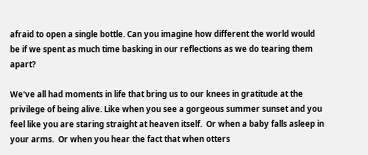afraid to open a single bottle. Can you imagine how different the world would be if we spent as much time basking in our reflections as we do tearing them apart?

We've all had moments in life that bring us to our knees in gratitude at the privilege of being alive. Like when you see a gorgeous summer sunset and you feel like you are staring straight at heaven itself.  Or when a baby falls asleep in your arms.  Or when you hear the fact that when otters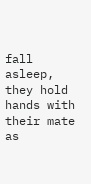fall asleep, they hold hands with their mate as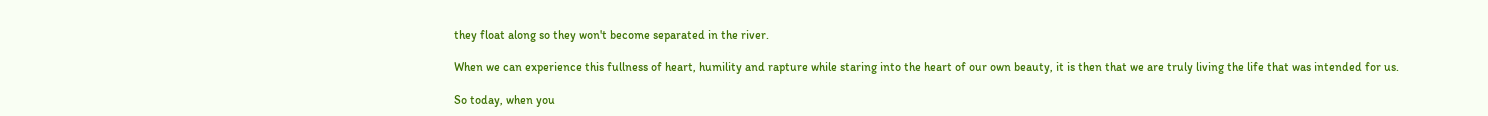they float along so they won't become separated in the river.

When we can experience this fullness of heart, humility and rapture while staring into the heart of our own beauty, it is then that we are truly living the life that was intended for us.

So today, when you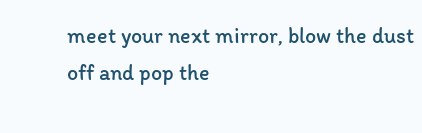meet your next mirror, blow the dust off and pop the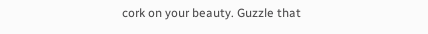cork on your beauty. Guzzle that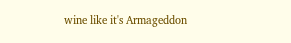wine like it's Armageddon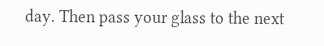day. Then pass your glass to the next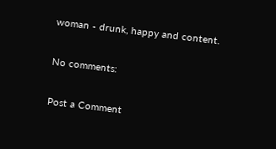woman - drunk, happy and content.

No comments:

Post a Comment